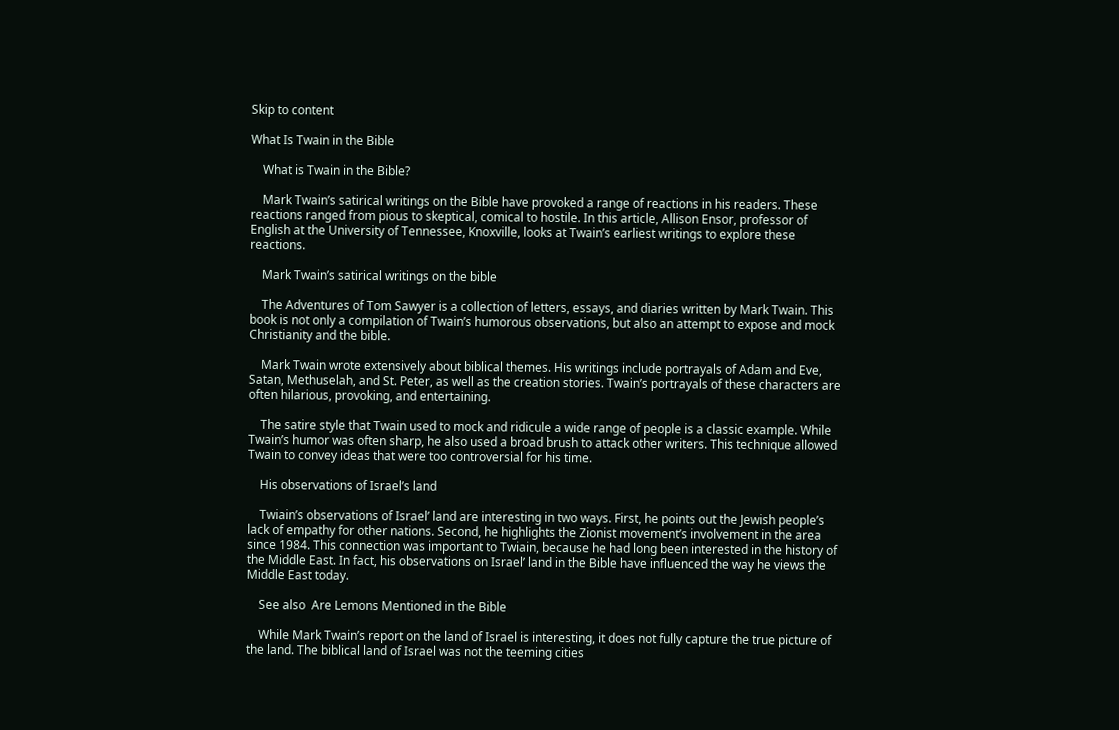Skip to content

What Is Twain in the Bible

    What is Twain in the Bible?

    Mark Twain’s satirical writings on the Bible have provoked a range of reactions in his readers. These reactions ranged from pious to skeptical, comical to hostile. In this article, Allison Ensor, professor of English at the University of Tennessee, Knoxville, looks at Twain’s earliest writings to explore these reactions.

    Mark Twain’s satirical writings on the bible

    The Adventures of Tom Sawyer is a collection of letters, essays, and diaries written by Mark Twain. This book is not only a compilation of Twain’s humorous observations, but also an attempt to expose and mock Christianity and the bible.

    Mark Twain wrote extensively about biblical themes. His writings include portrayals of Adam and Eve, Satan, Methuselah, and St. Peter, as well as the creation stories. Twain’s portrayals of these characters are often hilarious, provoking, and entertaining.

    The satire style that Twain used to mock and ridicule a wide range of people is a classic example. While Twain’s humor was often sharp, he also used a broad brush to attack other writers. This technique allowed Twain to convey ideas that were too controversial for his time.

    His observations of Israel’s land

    Twiain’s observations of Israel’ land are interesting in two ways. First, he points out the Jewish people’s lack of empathy for other nations. Second, he highlights the Zionist movement’s involvement in the area since 1984. This connection was important to Twiain, because he had long been interested in the history of the Middle East. In fact, his observations on Israel’ land in the Bible have influenced the way he views the Middle East today.

    See also  Are Lemons Mentioned in the Bible

    While Mark Twain’s report on the land of Israel is interesting, it does not fully capture the true picture of the land. The biblical land of Israel was not the teeming cities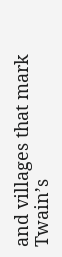and villages that mark Twain’s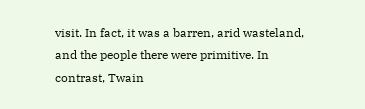visit. In fact, it was a barren, arid wasteland, and the people there were primitive. In contrast, Twain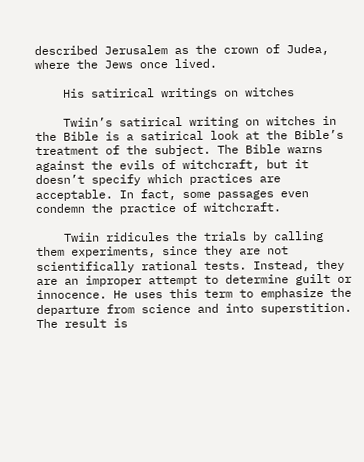described Jerusalem as the crown of Judea, where the Jews once lived.

    His satirical writings on witches

    Twiin’s satirical writing on witches in the Bible is a satirical look at the Bible’s treatment of the subject. The Bible warns against the evils of witchcraft, but it doesn’t specify which practices are acceptable. In fact, some passages even condemn the practice of witchcraft.

    Twiin ridicules the trials by calling them experiments, since they are not scientifically rational tests. Instead, they are an improper attempt to determine guilt or innocence. He uses this term to emphasize the departure from science and into superstition. The result is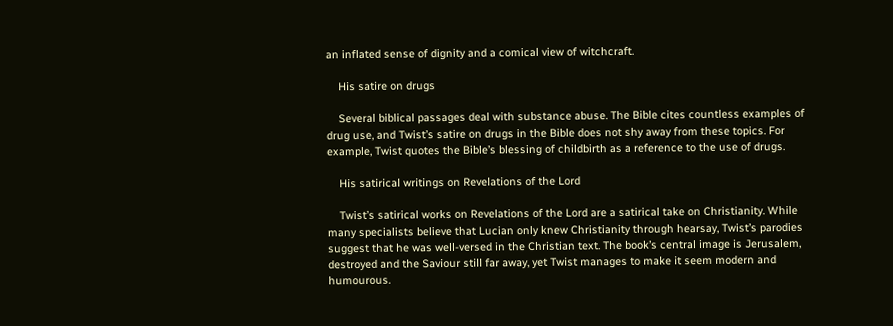an inflated sense of dignity and a comical view of witchcraft.

    His satire on drugs

    Several biblical passages deal with substance abuse. The Bible cites countless examples of drug use, and Twist’s satire on drugs in the Bible does not shy away from these topics. For example, Twist quotes the Bible’s blessing of childbirth as a reference to the use of drugs.

    His satirical writings on Revelations of the Lord

    Twist’s satirical works on Revelations of the Lord are a satirical take on Christianity. While many specialists believe that Lucian only knew Christianity through hearsay, Twist’s parodies suggest that he was well-versed in the Christian text. The book’s central image is Jerusalem, destroyed and the Saviour still far away, yet Twist manages to make it seem modern and humourous.